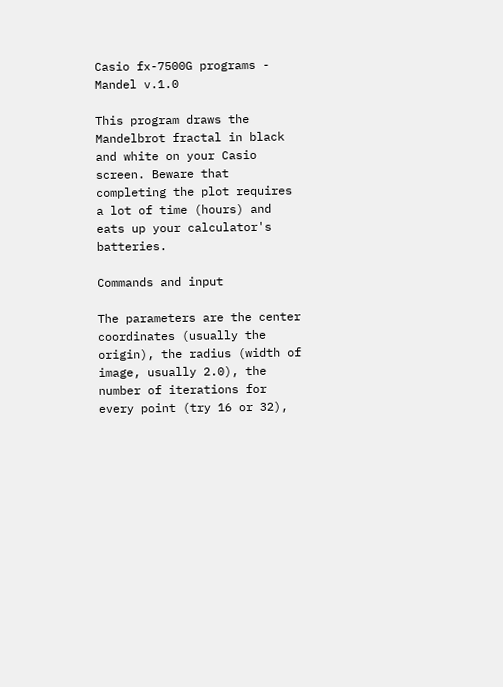Casio fx-7500G programs - Mandel v.1.0

This program draws the Mandelbrot fractal in black and white on your Casio screen. Beware that completing the plot requires a lot of time (hours) and eats up your calculator's batteries.

Commands and input

The parameters are the center coordinates (usually the origin), the radius (width of image, usually 2.0), the number of iterations for every point (try 16 or 32),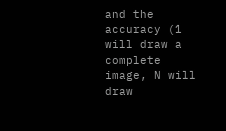and the accuracy (1 will draw a complete image, N will draw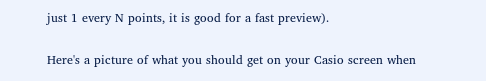just 1 every N points, it is good for a fast preview).


Here's a picture of what you should get on your Casio screen when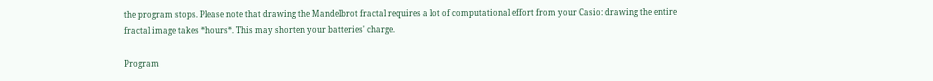the program stops. Please note that drawing the Mandelbrot fractal requires a lot of computational effort from your Casio: drawing the entire fractal image takes *hours*. This may shorten your batteries' charge.

Program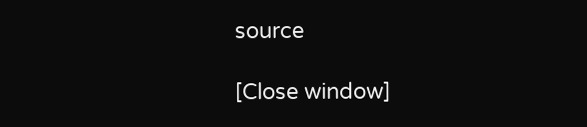source

[Close window]